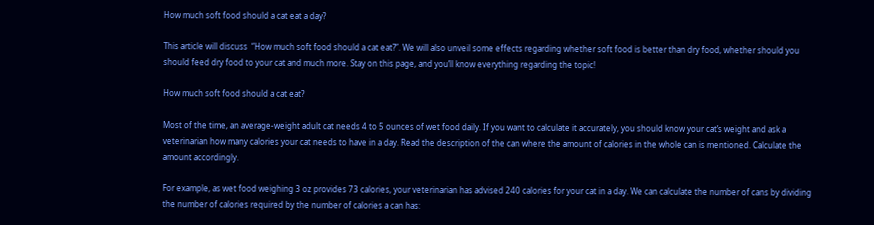How much soft food should a cat eat a day?

This article will discuss  “How much soft food should a cat eat?”. We will also unveil some effects regarding whether soft food is better than dry food, whether should you should feed dry food to your cat and much more. Stay on this page, and you’ll know everything regarding the topic!

How much soft food should a cat eat?

Most of the time, an average-weight adult cat needs 4 to 5 ounces of wet food daily. If you want to calculate it accurately, you should know your cat’s weight and ask a veterinarian how many calories your cat needs to have in a day. Read the description of the can where the amount of calories in the whole can is mentioned. Calculate the amount accordingly.

For example, as wet food weighing 3 oz provides 73 calories, your veterinarian has advised 240 calories for your cat in a day. We can calculate the number of cans by dividing the number of calories required by the number of calories a can has: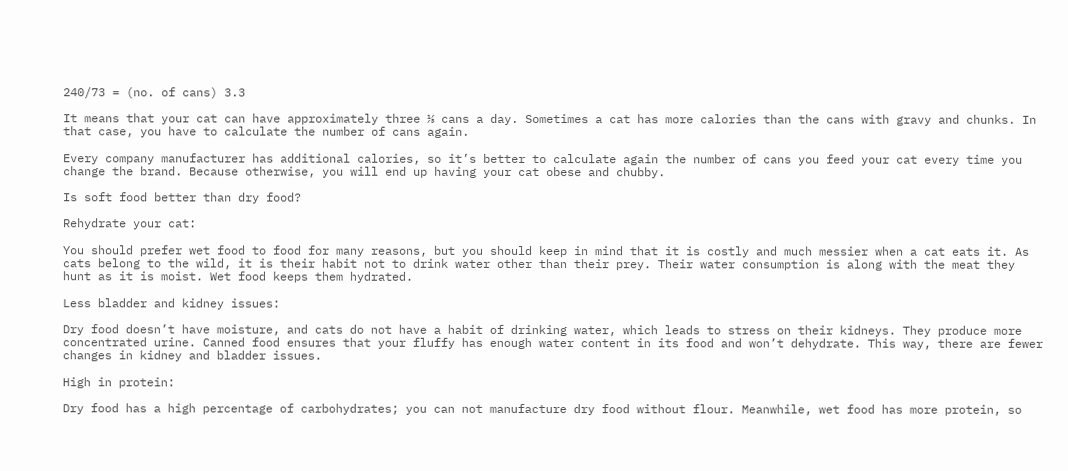240/73 = (no. of cans) 3.3

It means that your cat can have approximately three ⅓ cans a day. Sometimes a cat has more calories than the cans with gravy and chunks. In that case, you have to calculate the number of cans again.

Every company manufacturer has additional calories, so it’s better to calculate again the number of cans you feed your cat every time you change the brand. Because otherwise, you will end up having your cat obese and chubby.

Is soft food better than dry food?

Rehydrate your cat:

You should prefer wet food to food for many reasons, but you should keep in mind that it is costly and much messier when a cat eats it. As cats belong to the wild, it is their habit not to drink water other than their prey. Their water consumption is along with the meat they hunt as it is moist. Wet food keeps them hydrated.

Less bladder and kidney issues:

Dry food doesn’t have moisture, and cats do not have a habit of drinking water, which leads to stress on their kidneys. They produce more concentrated urine. Canned food ensures that your fluffy has enough water content in its food and won’t dehydrate. This way, there are fewer changes in kidney and bladder issues.

High in protein:

Dry food has a high percentage of carbohydrates; you can not manufacture dry food without flour. Meanwhile, wet food has more protein, so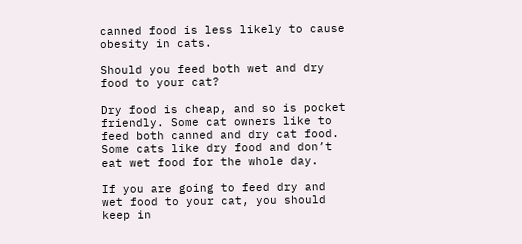canned food is less likely to cause obesity in cats.

Should you feed both wet and dry food to your cat?

Dry food is cheap, and so is pocket friendly. Some cat owners like to feed both canned and dry cat food. Some cats like dry food and don’t eat wet food for the whole day.

If you are going to feed dry and wet food to your cat, you should keep in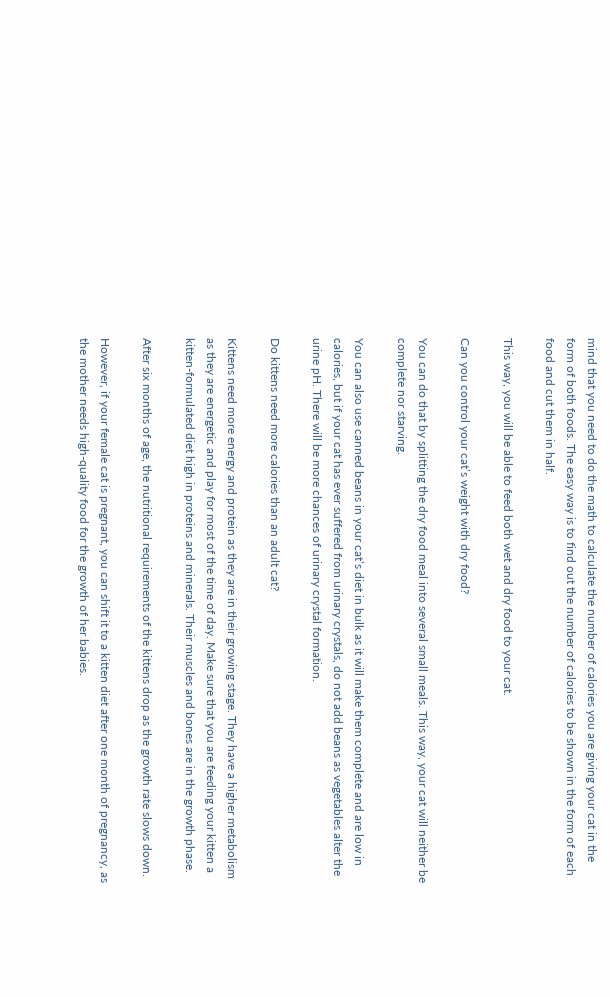mind that you need to do the math to calculate the number of calories you are giving your cat in the form of both foods. The easy way is to find out the number of calories to be shown in the form of each food and cut them in half.

This way, you will be able to feed both wet and dry food to your cat.

Can you control your cat’s weight with dry food?

You can do that by splitting the dry food meal into several small meals. This way, your cat will neither be complete nor starving.

You can also use canned beans in your cat’s diet in bulk as it will make them complete and are low in calories, but if your cat has ever suffered from urinary crystals, do not add beans as vegetables alter the urine pH. There will be more chances of urinary crystal formation.

Do kittens need more calories than an adult cat?

Kittens need more energy and protein as they are in their growing stage. They have a higher metabolism as they are energetic and play for most of the time of day. Make sure that you are feeding your kitten a kitten-formulated diet high in proteins and minerals. Their muscles and bones are in the growth phase.

After six months of age, the nutritional requirements of the kittens drop as the growth rate slows down.

However, if your female cat is pregnant, you can shift it to a kitten diet after one month of pregnancy, as the mother needs high-quality food for the growth of her babies.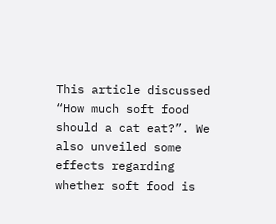This article discussed “How much soft food should a cat eat?”. We also unveiled some effects regarding whether soft food is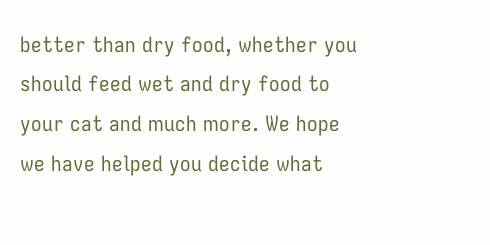better than dry food, whether you should feed wet and dry food to your cat and much more. We hope we have helped you decide what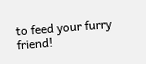to feed your furry friend!